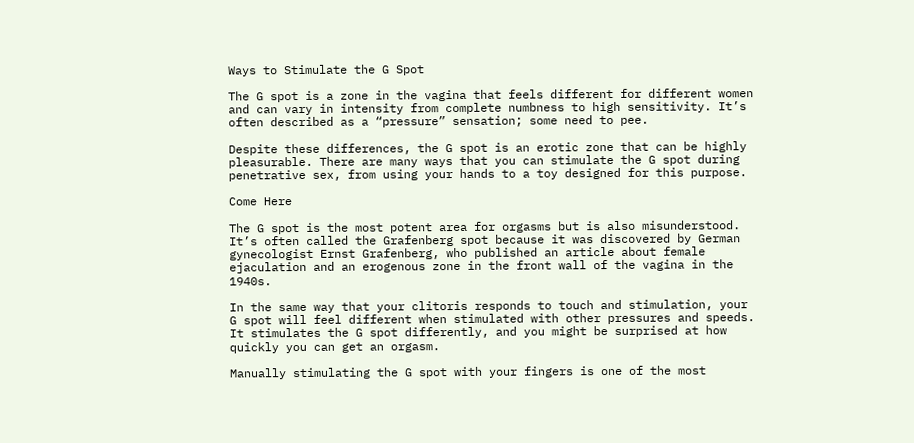Ways to Stimulate the G Spot

The G spot is a zone in the vagina that feels different for different women and can vary in intensity from complete numbness to high sensitivity. It’s often described as a “pressure” sensation; some need to pee.

Despite these differences, the G spot is an erotic zone that can be highly pleasurable. There are many ways that you can stimulate the G spot during penetrative sex, from using your hands to a toy designed for this purpose.

Come Here

The G spot is the most potent area for orgasms but is also misunderstood. It’s often called the Grafenberg spot because it was discovered by German gynecologist Ernst Grafenberg, who published an article about female ejaculation and an erogenous zone in the front wall of the vagina in the 1940s.

In the same way that your clitoris responds to touch and stimulation, your G spot will feel different when stimulated with other pressures and speeds. It stimulates the G spot differently, and you might be surprised at how quickly you can get an orgasm.

Manually stimulating the G spot with your fingers is one of the most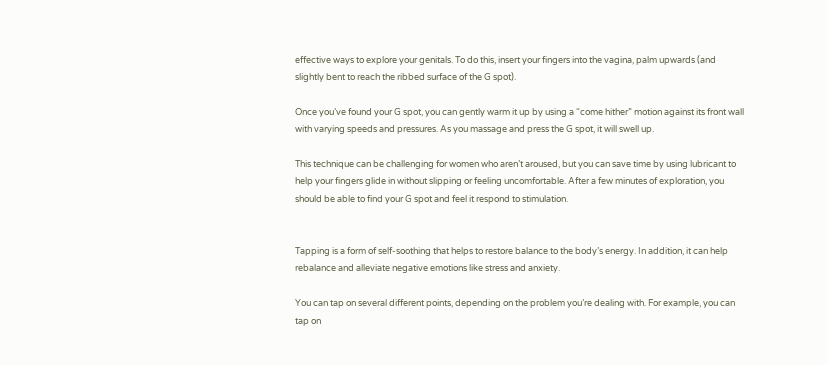effective ways to explore your genitals. To do this, insert your fingers into the vagina, palm upwards (and slightly bent to reach the ribbed surface of the G spot).

Once you’ve found your G spot, you can gently warm it up by using a “come hither” motion against its front wall with varying speeds and pressures. As you massage and press the G spot, it will swell up.

This technique can be challenging for women who aren’t aroused, but you can save time by using lubricant to help your fingers glide in without slipping or feeling uncomfortable. After a few minutes of exploration, you should be able to find your G spot and feel it respond to stimulation.


Tapping is a form of self-soothing that helps to restore balance to the body’s energy. In addition, it can help rebalance and alleviate negative emotions like stress and anxiety.

You can tap on several different points, depending on the problem you’re dealing with. For example, you can tap on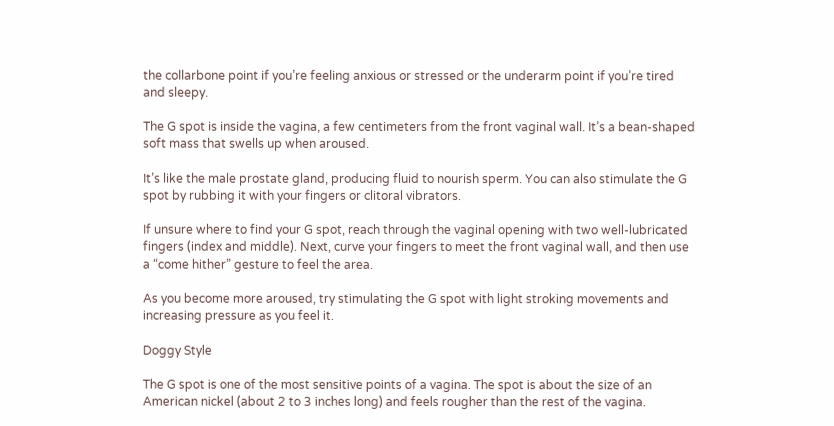the collarbone point if you’re feeling anxious or stressed or the underarm point if you’re tired and sleepy.

The G spot is inside the vagina, a few centimeters from the front vaginal wall. It’s a bean-shaped soft mass that swells up when aroused.

It’s like the male prostate gland, producing fluid to nourish sperm. You can also stimulate the G spot by rubbing it with your fingers or clitoral vibrators.

If unsure where to find your G spot, reach through the vaginal opening with two well-lubricated fingers (index and middle). Next, curve your fingers to meet the front vaginal wall, and then use a “come hither” gesture to feel the area.

As you become more aroused, try stimulating the G spot with light stroking movements and increasing pressure as you feel it.

Doggy Style

The G spot is one of the most sensitive points of a vagina. The spot is about the size of an American nickel (about 2 to 3 inches long) and feels rougher than the rest of the vagina.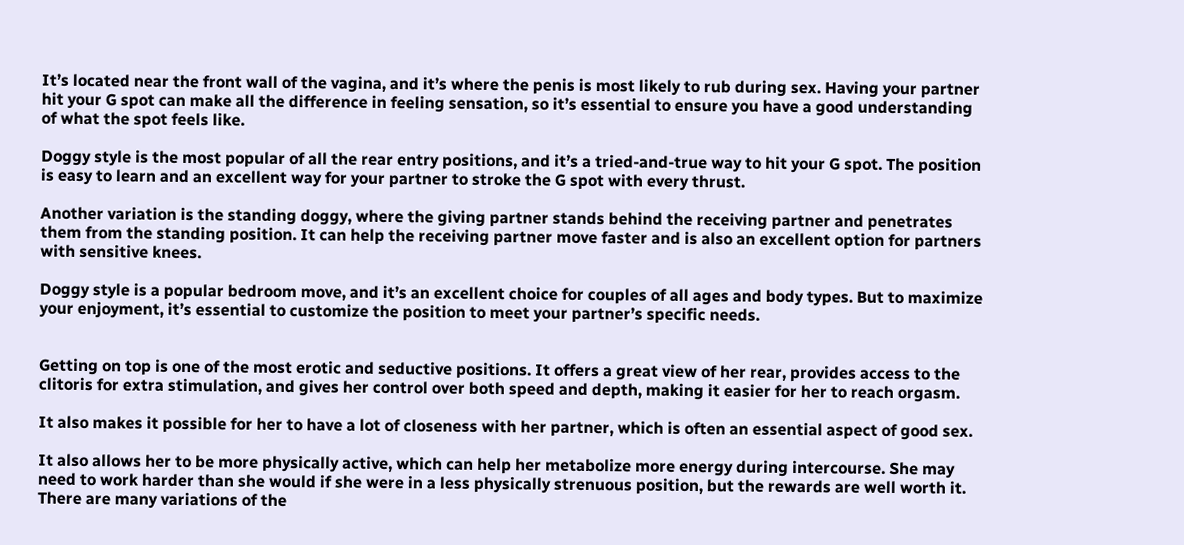It’s located near the front wall of the vagina, and it’s where the penis is most likely to rub during sex. Having your partner hit your G spot can make all the difference in feeling sensation, so it’s essential to ensure you have a good understanding of what the spot feels like.

Doggy style is the most popular of all the rear entry positions, and it’s a tried-and-true way to hit your G spot. The position is easy to learn and an excellent way for your partner to stroke the G spot with every thrust.

Another variation is the standing doggy, where the giving partner stands behind the receiving partner and penetrates them from the standing position. It can help the receiving partner move faster and is also an excellent option for partners with sensitive knees.

Doggy style is a popular bedroom move, and it’s an excellent choice for couples of all ages and body types. But to maximize your enjoyment, it’s essential to customize the position to meet your partner’s specific needs.


Getting on top is one of the most erotic and seductive positions. It offers a great view of her rear, provides access to the clitoris for extra stimulation, and gives her control over both speed and depth, making it easier for her to reach orgasm.

It also makes it possible for her to have a lot of closeness with her partner, which is often an essential aspect of good sex.

It also allows her to be more physically active, which can help her metabolize more energy during intercourse. She may need to work harder than she would if she were in a less physically strenuous position, but the rewards are well worth it. There are many variations of the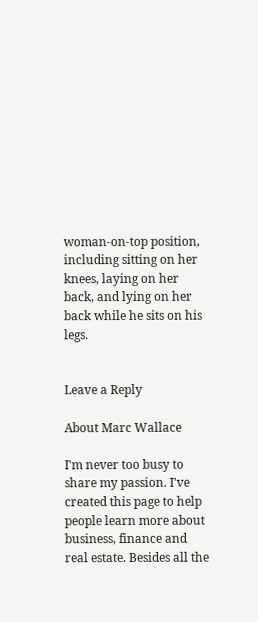woman-on-top position, including sitting on her knees, laying on her back, and lying on her back while he sits on his legs.


Leave a Reply

About Marc Wallace

I'm never too busy to share my passion. I've created this page to help people learn more about business, finance and real estate. Besides all the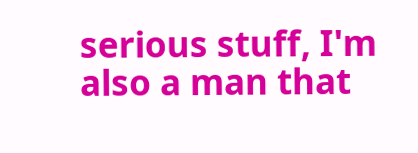serious stuff, I'm also a man that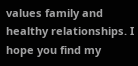values family and healthy relationships. I hope you find my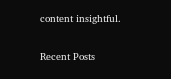content insightful.

Recent Posts